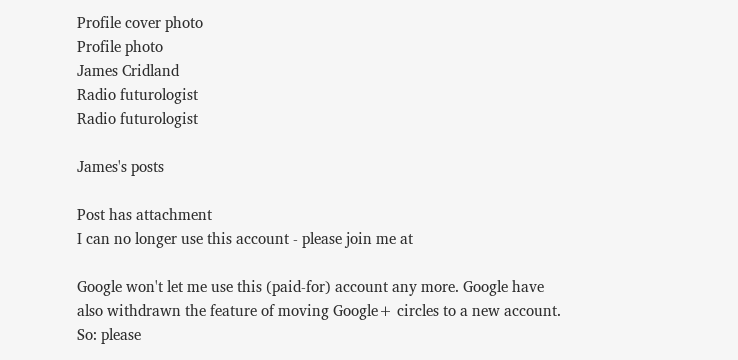Profile cover photo
Profile photo
James Cridland
Radio futurologist
Radio futurologist

James's posts

Post has attachment
I can no longer use this account - please join me at

Google won't let me use this (paid-for) account any more. Google have also withdrawn the feature of moving Google+ circles to a new account. So: please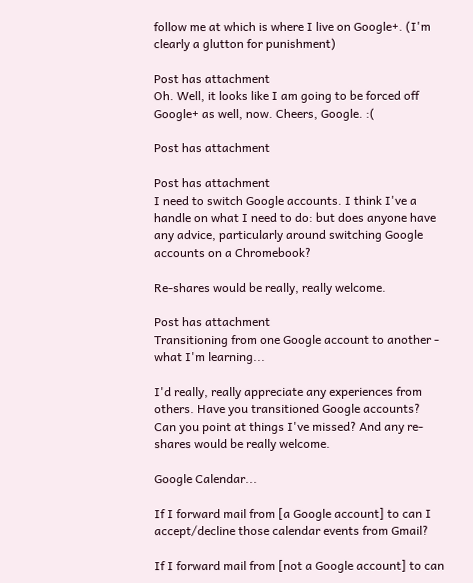follow me at which is where I live on Google+. (I'm clearly a glutton for punishment)

Post has attachment
Oh. Well, it looks like I am going to be forced off Google+ as well, now. Cheers, Google. :(

Post has attachment

Post has attachment
I need to switch Google accounts. I think I've a handle on what I need to do: but does anyone have any advice, particularly around switching Google accounts on a Chromebook?

Re-shares would be really, really welcome.

Post has attachment
Transitioning from one Google account to another - what I'm learning...

I'd really, really appreciate any experiences from others. Have you transitioned Google accounts? Can you point at things I've missed? And any re-shares would be really welcome.

Google Calendar...

If I forward mail from [a Google account] to can I accept/decline those calendar events from Gmail?

If I forward mail from [not a Google account] to can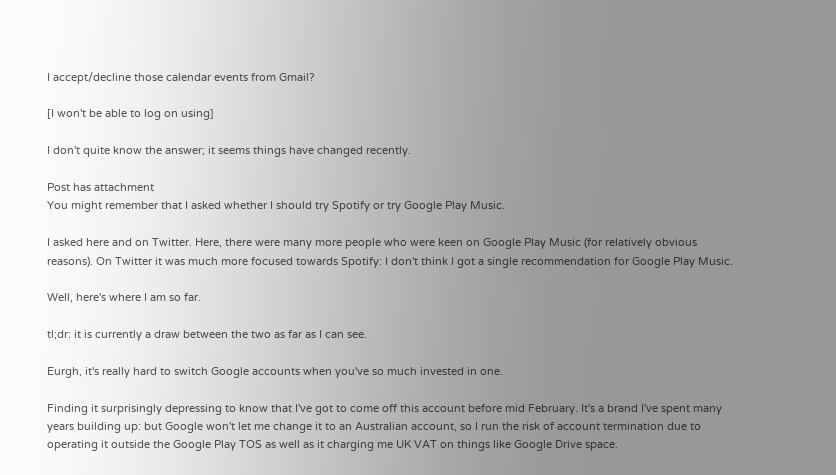I accept/decline those calendar events from Gmail?

[I won't be able to log on using]

I don't quite know the answer; it seems things have changed recently.

Post has attachment
You might remember that I asked whether I should try Spotify or try Google Play Music.

I asked here and on Twitter. Here, there were many more people who were keen on Google Play Music (for relatively obvious reasons). On Twitter it was much more focused towards Spotify: I don't think I got a single recommendation for Google Play Music.

Well, here's where I am so far.

tl;dr: it is currently a draw between the two as far as I can see.

Eurgh, it's really hard to switch Google accounts when you've so much invested in one.

Finding it surprisingly depressing to know that I've got to come off this account before mid February. It's a brand I've spent many years building up: but Google won't let me change it to an Australian account, so I run the risk of account termination due to operating it outside the Google Play TOS as well as it charging me UK VAT on things like Google Drive space.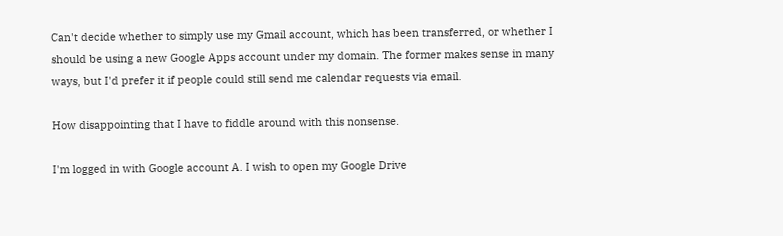Can't decide whether to simply use my Gmail account, which has been transferred, or whether I should be using a new Google Apps account under my domain. The former makes sense in many ways, but I'd prefer it if people could still send me calendar requests via email.

How disappointing that I have to fiddle around with this nonsense.

I'm logged in with Google account A. I wish to open my Google Drive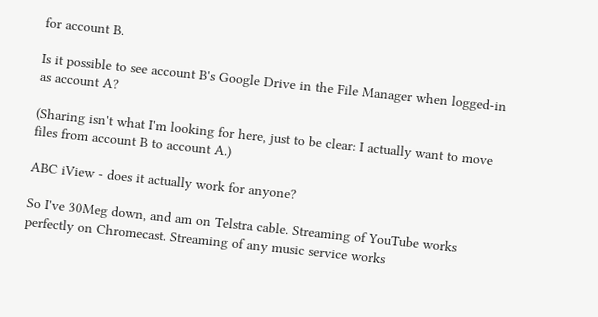for account B.

Is it possible to see account B's Google Drive in the File Manager when logged-in as account A?

(Sharing isn't what I'm looking for here, just to be clear: I actually want to move files from account B to account A.)

ABC iView - does it actually work for anyone?

So I've 30Meg down, and am on Telstra cable. Streaming of YouTube works perfectly on Chromecast. Streaming of any music service works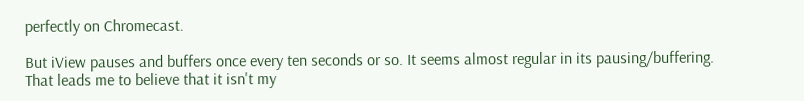perfectly on Chromecast.

But iView pauses and buffers once every ten seconds or so. It seems almost regular in its pausing/buffering. That leads me to believe that it isn't my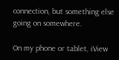connection, but something else going on somewhere.

On my phone or tablet, iView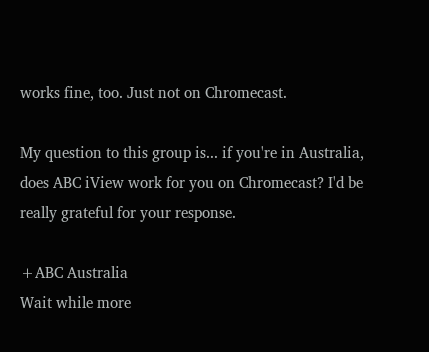works fine, too. Just not on Chromecast.

My question to this group is... if you're in Australia, does ABC iView work for you on Chromecast? I'd be really grateful for your response.

+ABC Australia
Wait while more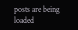posts are being loaded